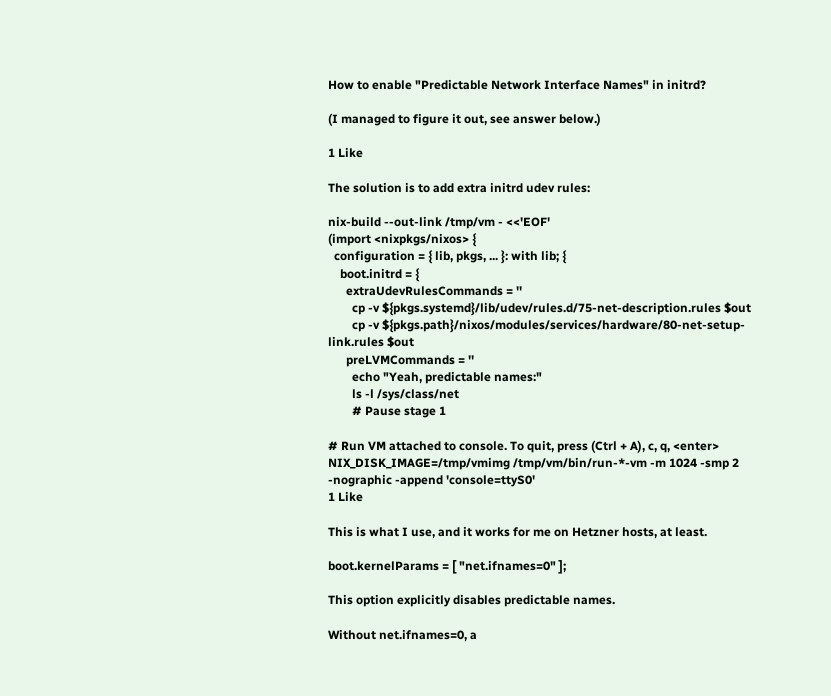How to enable "Predictable Network Interface Names" in initrd?

(I managed to figure it out, see answer below.)

1 Like

The solution is to add extra initrd udev rules:

nix-build --out-link /tmp/vm - <<'EOF'
(import <nixpkgs/nixos> {
  configuration = { lib, pkgs, ... }: with lib; {
    boot.initrd = {
      extraUdevRulesCommands = ''
        cp -v ${pkgs.systemd}/lib/udev/rules.d/75-net-description.rules $out
        cp -v ${pkgs.path}/nixos/modules/services/hardware/80-net-setup-link.rules $out
      preLVMCommands = ''
        echo "Yeah, predictable names:"
        ls -l /sys/class/net
        # Pause stage 1

# Run VM attached to console. To quit, press (Ctrl + A), c, q, <enter>
NIX_DISK_IMAGE=/tmp/vmimg /tmp/vm/bin/run-*-vm -m 1024 -smp 2 -nographic -append 'console=ttyS0'
1 Like

This is what I use, and it works for me on Hetzner hosts, at least.

boot.kernelParams = [ "net.ifnames=0" ];

This option explicitly disables predictable names.

Without net.ifnames=0, a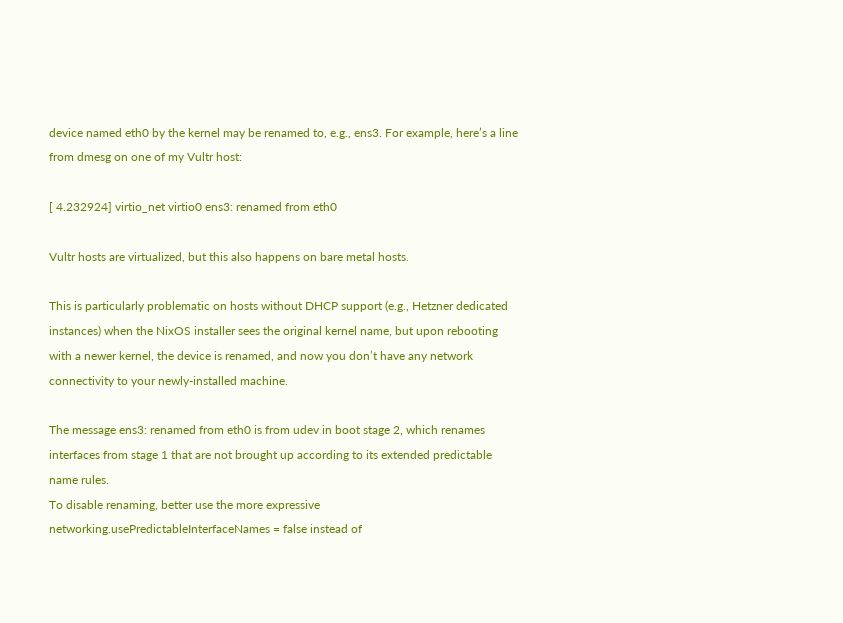device named eth0 by the kernel may be renamed to, e.g., ens3. For example, here’s a line from dmesg on one of my Vultr host:

[ 4.232924] virtio_net virtio0 ens3: renamed from eth0

Vultr hosts are virtualized, but this also happens on bare metal hosts.

This is particularly problematic on hosts without DHCP support (e.g., Hetzner dedicated instances) when the NixOS installer sees the original kernel name, but upon rebooting with a newer kernel, the device is renamed, and now you don’t have any network connectivity to your newly-installed machine.

The message ens3: renamed from eth0 is from udev in boot stage 2, which renames interfaces from stage 1 that are not brought up according to its extended predictable name rules.
To disable renaming, better use the more expressive networking.usePredictableInterfaceNames = false instead of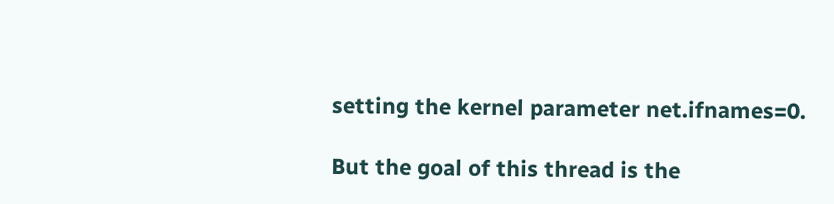setting the kernel parameter net.ifnames=0.

But the goal of this thread is the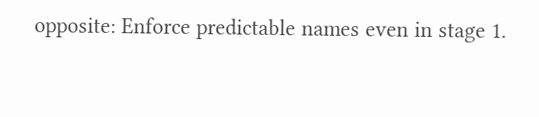opposite: Enforce predictable names even in stage 1.